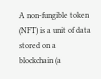A non-fungible token (NFT) is a unit of data stored on a blockchain (a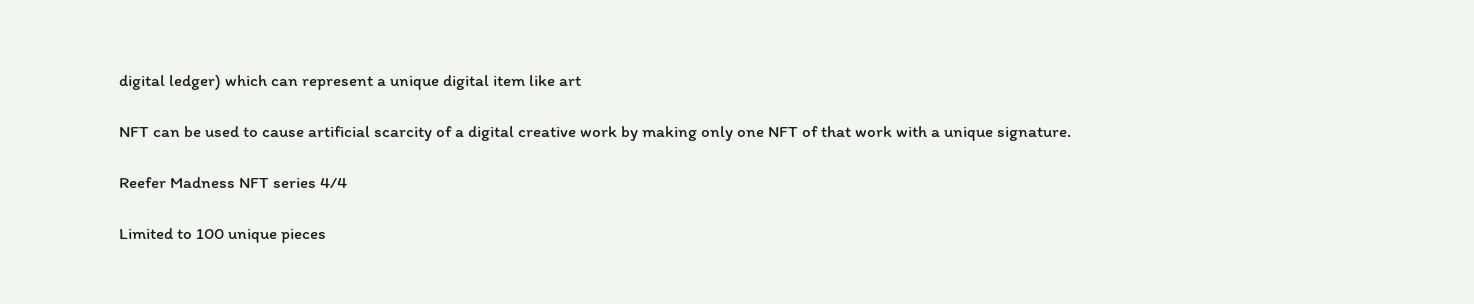digital ledger) which can represent a unique digital item like art

NFT can be used to cause artificial scarcity of a digital creative work by making only one NFT of that work with a unique signature.

Reefer Madness NFT series 4/4

Limited to 100 unique pieces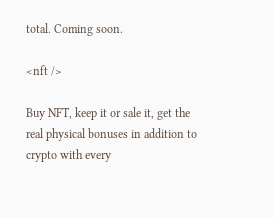total. Coming soon.

<nft />

Buy NFT, keep it or sale it, get the real physical bonuses in addition to crypto with every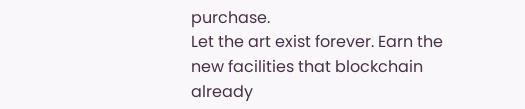purchase.
Let the art exist forever. Earn the new facilities that blockchain already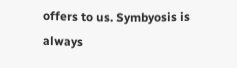offers to us. Symbyosis is always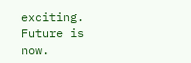exciting. Future is now.